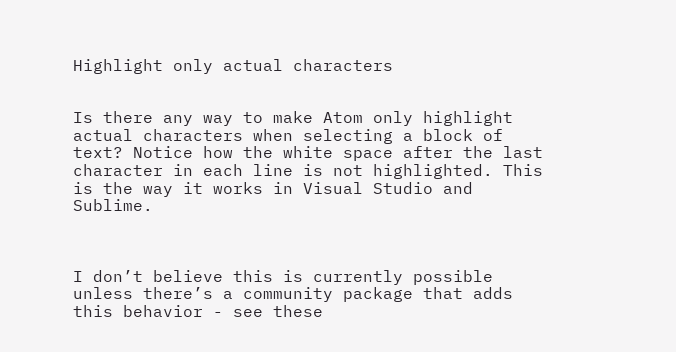Highlight only actual characters


Is there any way to make Atom only highlight actual characters when selecting a block of text? Notice how the white space after the last character in each line is not highlighted. This is the way it works in Visual Studio and Sublime.



I don’t believe this is currently possible unless there’s a community package that adds this behavior - see these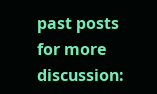past posts for more discussion: